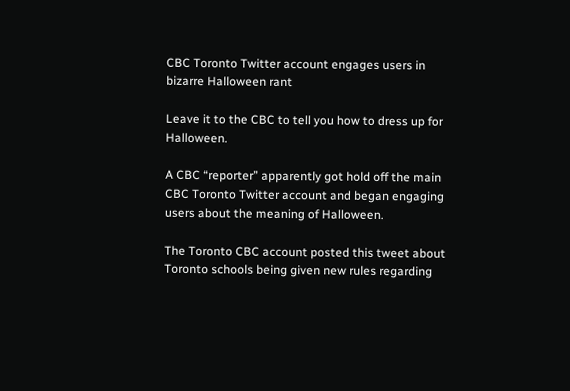CBC Toronto Twitter account engages users in bizarre Halloween rant

Leave it to the CBC to tell you how to dress up for Halloween.

A CBC “reporter” apparently got hold off the main CBC Toronto Twitter account and began engaging users about the meaning of Halloween.

The Toronto CBC account posted this tweet about Toronto schools being given new rules regarding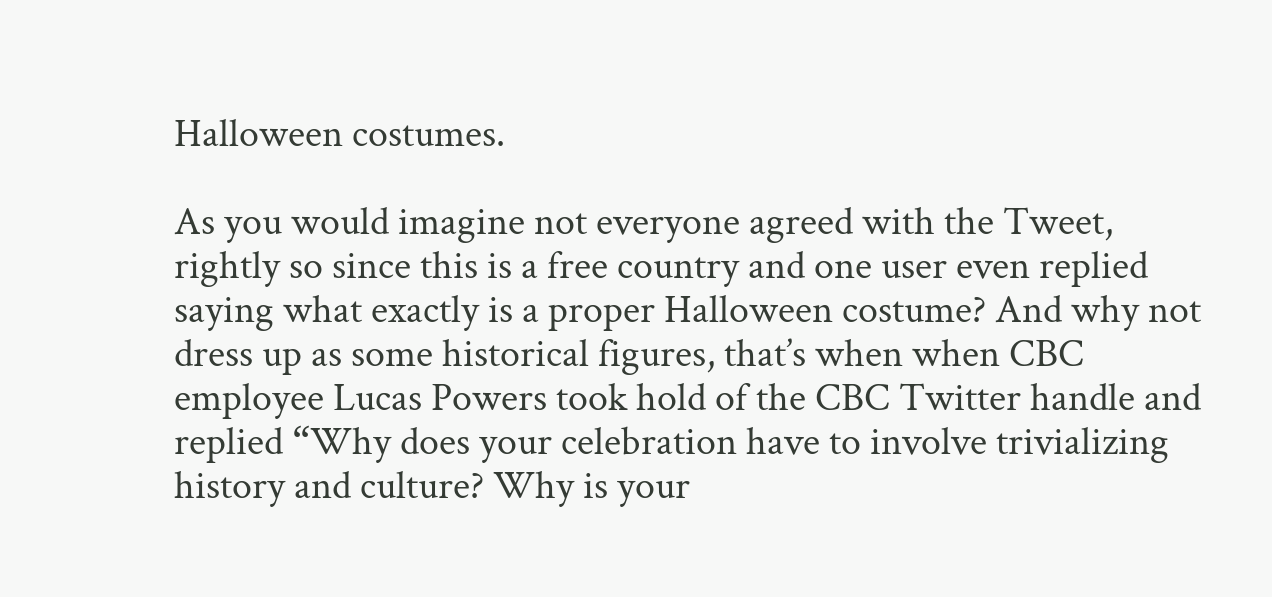Halloween costumes.

As you would imagine not everyone agreed with the Tweet, rightly so since this is a free country and one user even replied saying what exactly is a proper Halloween costume? And why not dress up as some historical figures, that’s when when CBC employee Lucas Powers took hold of the CBC Twitter handle and replied “Why does your celebration have to involve trivializing history and culture? Why is your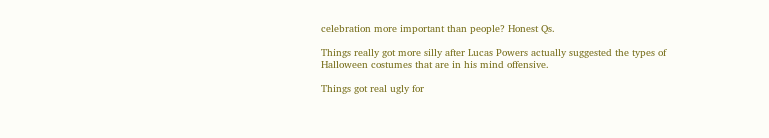celebration more important than people? Honest Qs.

Things really got more silly after Lucas Powers actually suggested the types of Halloween costumes that are in his mind offensive.

Things got real ugly for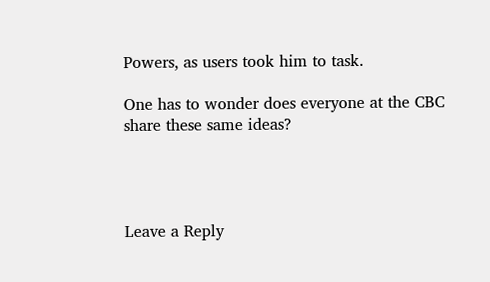Powers, as users took him to task.

One has to wonder does everyone at the CBC share these same ideas?




Leave a Reply